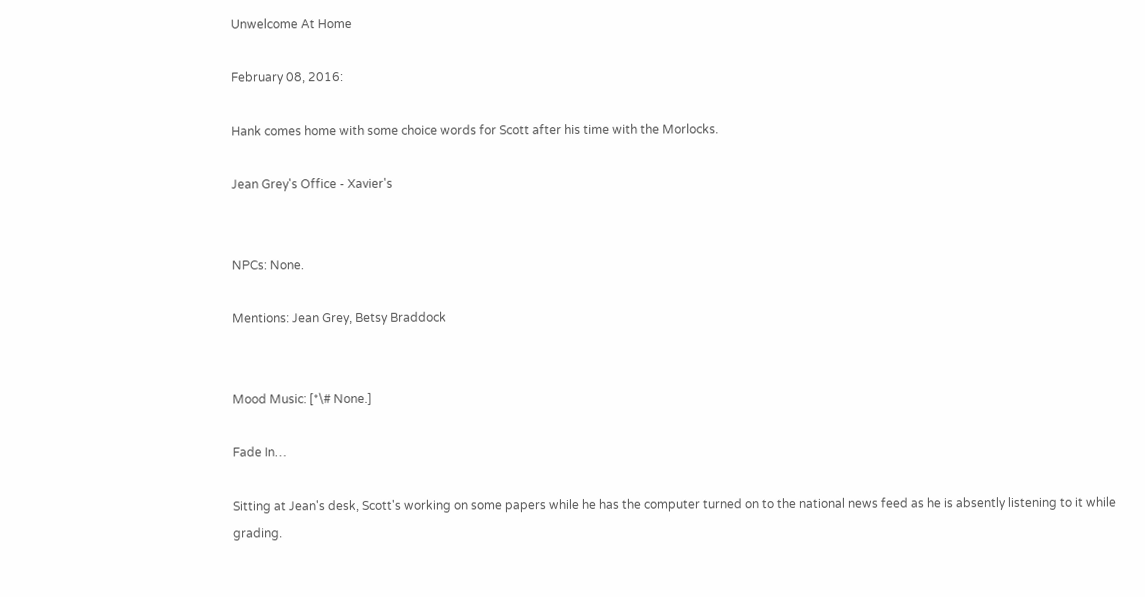Unwelcome At Home

February 08, 2016:

Hank comes home with some choice words for Scott after his time with the Morlocks.

Jean Grey's Office - Xavier's


NPCs: None.

Mentions: Jean Grey, Betsy Braddock


Mood Music: [*\# None.]

Fade In…

Sitting at Jean's desk, Scott's working on some papers while he has the computer turned on to the national news feed as he is absently listening to it while grading.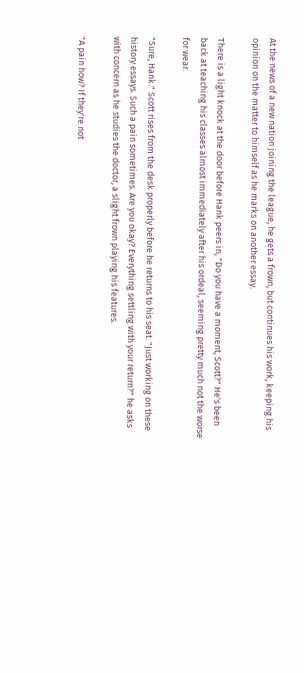At the news of a new nation joining the league, he gets a frown, but continues his work, keeping his opinion on the matter to himself as he marks on another essay.

There is a light knock at the door before Hank peers in, "Do you have a moment, Scott?" He's been back at teaching his classes almost immediately after his ordeal, seeming pretty much not the worse for wear.

"Sure, Hank." Scott rises from the desk properly before he returns to his seat. "Just working on these history essays. Such a pain sometimes. Are you okay? Everything settling with your return?" he asks with concern as he studies the doctor, a slight frown playing his features.

"A pain how? If they're not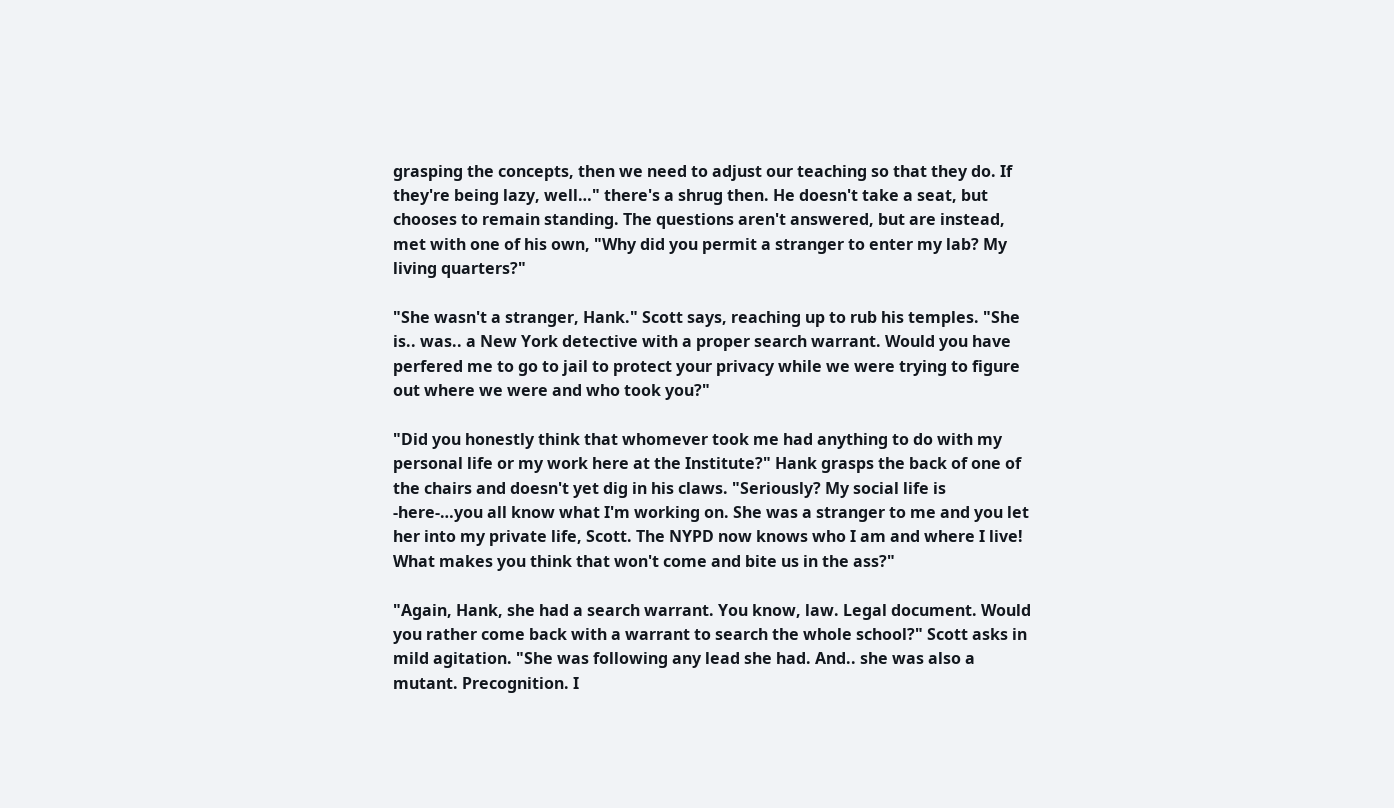grasping the concepts, then we need to adjust our teaching so that they do. If they're being lazy, well…" there's a shrug then. He doesn't take a seat, but chooses to remain standing. The questions aren't answered, but are instead, met with one of his own, "Why did you permit a stranger to enter my lab? My living quarters?"

"She wasn't a stranger, Hank." Scott says, reaching up to rub his temples. "She is.. was.. a New York detective with a proper search warrant. Would you have perfered me to go to jail to protect your privacy while we were trying to figure out where we were and who took you?"

"Did you honestly think that whomever took me had anything to do with my personal life or my work here at the Institute?" Hank grasps the back of one of the chairs and doesn't yet dig in his claws. "Seriously? My social life is -here-…you all know what I'm working on. She was a stranger to me and you let her into my private life, Scott. The NYPD now knows who I am and where I live! What makes you think that won't come and bite us in the ass?"

"Again, Hank, she had a search warrant. You know, law. Legal document. Would you rather come back with a warrant to search the whole school?" Scott asks in mild agitation. "She was following any lead she had. And.. she was also a mutant. Precognition. I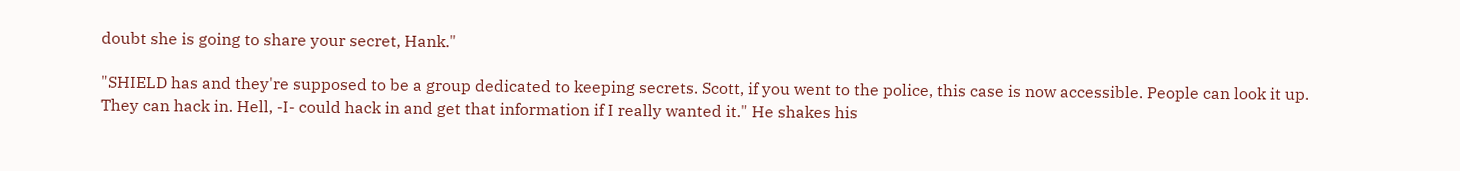doubt she is going to share your secret, Hank."

"SHIELD has and they're supposed to be a group dedicated to keeping secrets. Scott, if you went to the police, this case is now accessible. People can look it up. They can hack in. Hell, -I- could hack in and get that information if I really wanted it." He shakes his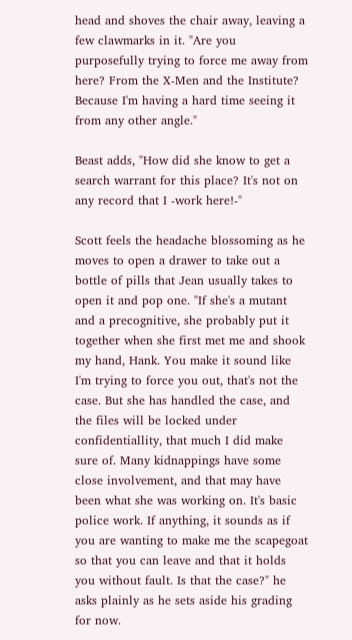head and shoves the chair away, leaving a few clawmarks in it. "Are you purposefully trying to force me away from here? From the X-Men and the Institute? Because I'm having a hard time seeing it from any other angle."

Beast adds, "How did she know to get a search warrant for this place? It's not on any record that I -work here!-"

Scott feels the headache blossoming as he moves to open a drawer to take out a bottle of pills that Jean usually takes to open it and pop one. "If she's a mutant and a precognitive, she probably put it together when she first met me and shook my hand, Hank. You make it sound like I'm trying to force you out, that's not the case. But she has handled the case, and the files will be locked under confidentiallity, that much I did make sure of. Many kidnappings have some close involvement, and that may have been what she was working on. It's basic police work. If anything, it sounds as if you are wanting to make me the scapegoat so that you can leave and that it holds you without fault. Is that the case?" he asks plainly as he sets aside his grading for now.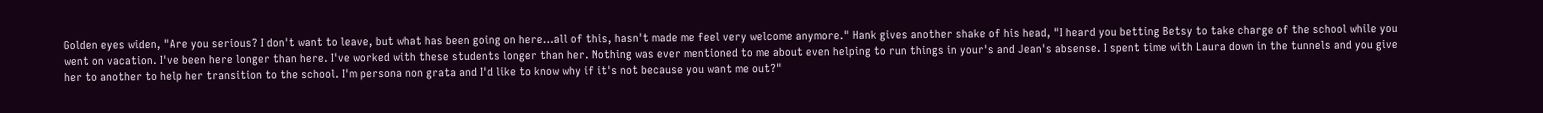Golden eyes widen, "Are you serious? I don't want to leave, but what has been going on here…all of this, hasn't made me feel very welcome anymore." Hank gives another shake of his head, "I heard you betting Betsy to take charge of the school while you went on vacation. I've been here longer than here. I've worked with these students longer than her. Nothing was ever mentioned to me about even helping to run things in your's and Jean's absense. I spent time with Laura down in the tunnels and you give her to another to help her transition to the school. I'm persona non grata and I'd like to know why if it's not because you want me out?"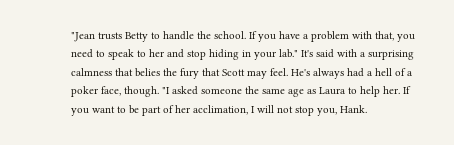"Jean trusts Betty to handle the school. If you have a problem with that, you need to speak to her and stop hiding in your lab." It's said with a surprising calmness that belies the fury that Scott may feel. He's always had a hell of a poker face, though. "I asked someone the same age as Laura to help her. If you want to be part of her acclimation, I will not stop you, Hank.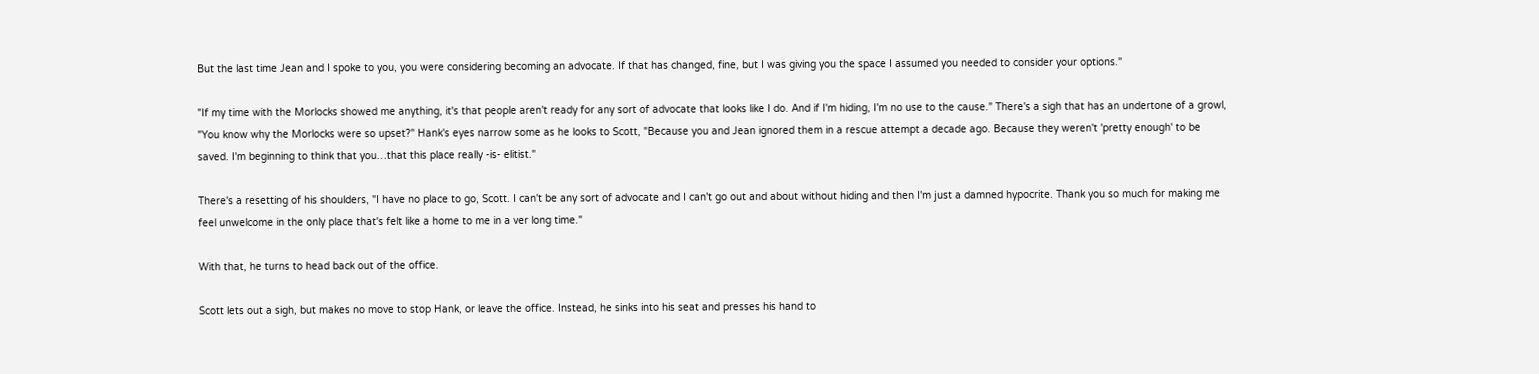But the last time Jean and I spoke to you, you were considering becoming an advocate. If that has changed, fine, but I was giving you the space I assumed you needed to consider your options."

"If my time with the Morlocks showed me anything, it's that people aren't ready for any sort of advocate that looks like I do. And if I'm hiding, I'm no use to the cause." There's a sigh that has an undertone of a growl, "You know why the Morlocks were so upset?" Hank's eyes narrow some as he looks to Scott, "Because you and Jean ignored them in a rescue attempt a decade ago. Because they weren't 'pretty enough' to be saved. I'm beginning to think that you…that this place really -is- elitist."

There's a resetting of his shoulders, "I have no place to go, Scott. I can't be any sort of advocate and I can't go out and about without hiding and then I'm just a damned hypocrite. Thank you so much for making me feel unwelcome in the only place that's felt like a home to me in a ver long time."

With that, he turns to head back out of the office.

Scott lets out a sigh, but makes no move to stop Hank, or leave the office. Instead, he sinks into his seat and presses his hand to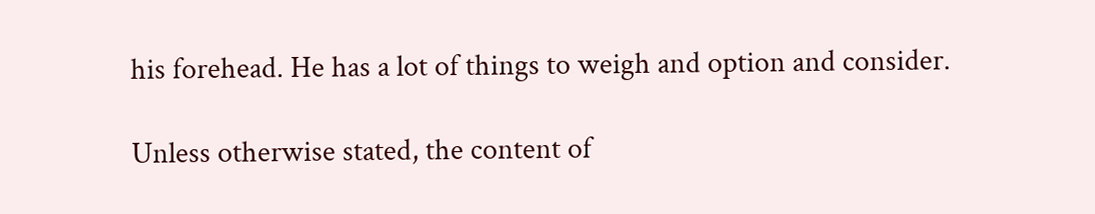his forehead. He has a lot of things to weigh and option and consider.

Unless otherwise stated, the content of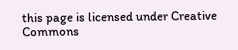this page is licensed under Creative Commons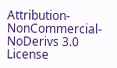Attribution-NonCommercial-NoDerivs 3.0 License